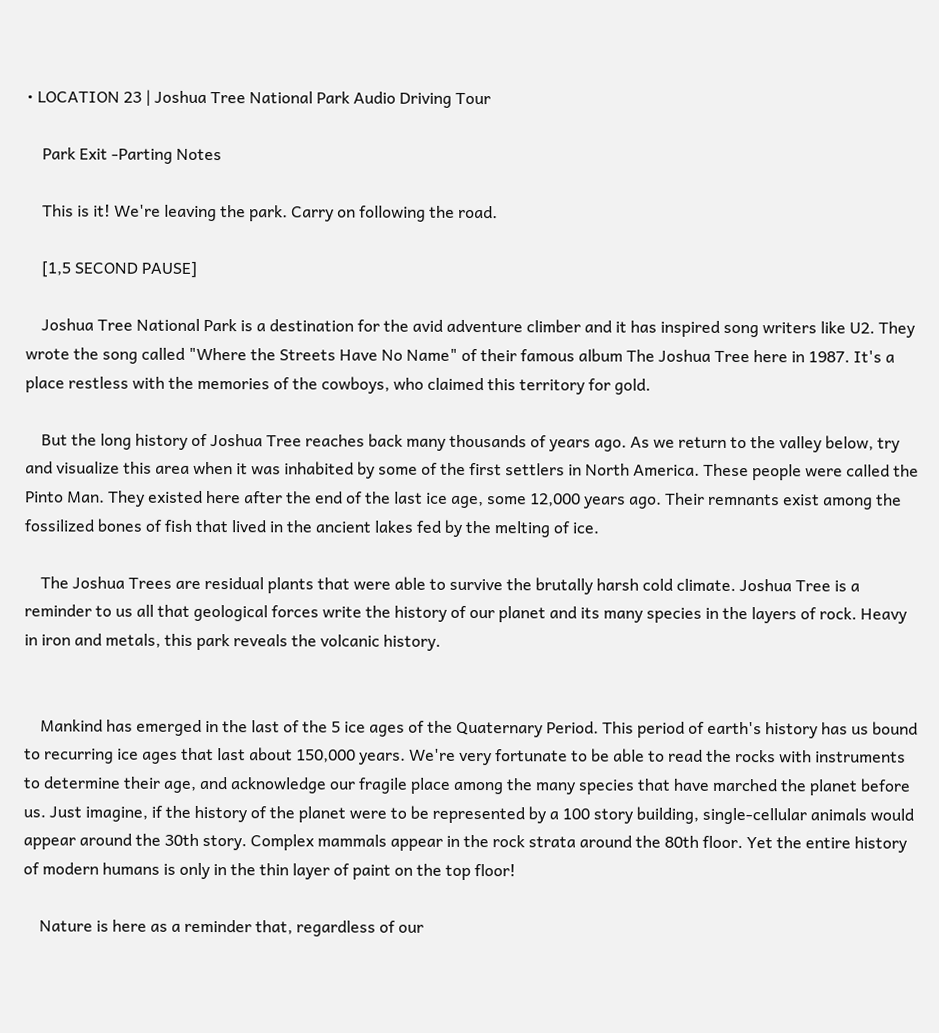• LOCATION 23 | Joshua Tree National Park Audio Driving Tour

    Park Exit -Parting Notes

    This is it! We're leaving the park. Carry on following the road.

    [1,5 SECOND PAUSE]

    Joshua Tree National Park is a destination for the avid adventure climber and it has inspired song writers like U2. They wrote the song called "Where the Streets Have No Name" of their famous album The Joshua Tree here in 1987. It's a place restless with the memories of the cowboys, who claimed this territory for gold.

    But the long history of Joshua Tree reaches back many thousands of years ago. As we return to the valley below, try and visualize this area when it was inhabited by some of the first settlers in North America. These people were called the Pinto Man. They existed here after the end of the last ice age, some 12,000 years ago. Their remnants exist among the fossilized bones of fish that lived in the ancient lakes fed by the melting of ice.

    The Joshua Trees are residual plants that were able to survive the brutally harsh cold climate. Joshua Tree is a reminder to us all that geological forces write the history of our planet and its many species in the layers of rock. Heavy in iron and metals, this park reveals the volcanic history.


    Mankind has emerged in the last of the 5 ice ages of the Quaternary Period. This period of earth's history has us bound to recurring ice ages that last about 150,000 years. We're very fortunate to be able to read the rocks with instruments to determine their age, and acknowledge our fragile place among the many species that have marched the planet before us. Just imagine, if the history of the planet were to be represented by a 100 story building, single-cellular animals would appear around the 30th story. Complex mammals appear in the rock strata around the 80th floor. Yet the entire history of modern humans is only in the thin layer of paint on the top floor!

    Nature is here as a reminder that, regardless of our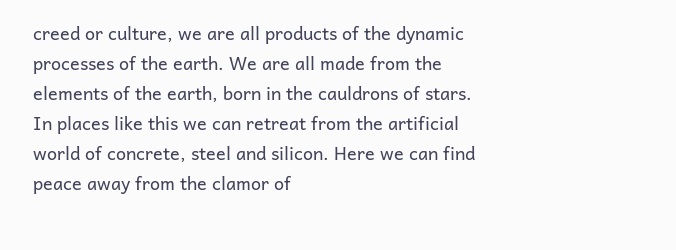creed or culture, we are all products of the dynamic processes of the earth. We are all made from the elements of the earth, born in the cauldrons of stars. In places like this we can retreat from the artificial world of concrete, steel and silicon. Here we can find peace away from the clamor of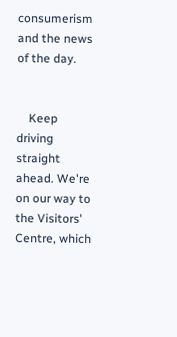consumerism and the news of the day.


    Keep driving straight ahead. We're on our way to the Visitors' Centre, which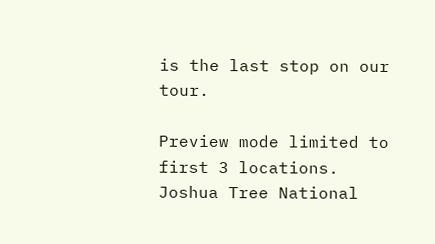is the last stop on our tour.

Preview mode limited to first 3 locations.
Joshua Tree National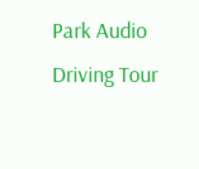Park Audio Driving Tour